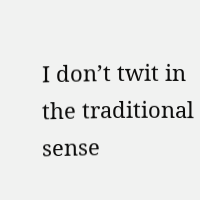I don’t twit in the traditional sense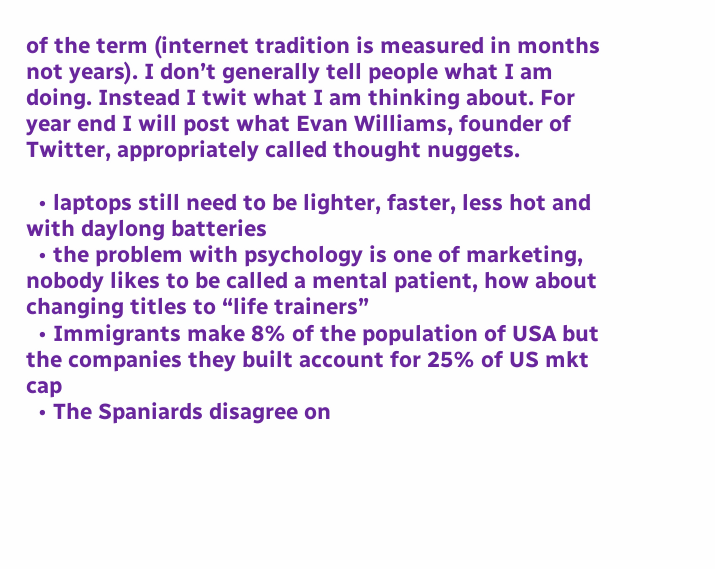of the term (internet tradition is measured in months not years). I don’t generally tell people what I am doing. Instead I twit what I am thinking about. For year end I will post what Evan Williams, founder of Twitter, appropriately called thought nuggets.

  • laptops still need to be lighter, faster, less hot and with daylong batteries
  • the problem with psychology is one of marketing, nobody likes to be called a mental patient, how about changing titles to “life trainers”
  • Immigrants make 8% of the population of USA but the companies they built account for 25% of US mkt cap
  • The Spaniards disagree on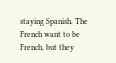staying Spanish. The French want to be French, but they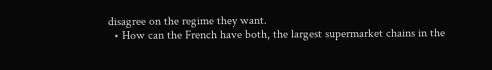disagree on the regime they want.
  • How can the French have both, the largest supermarket chains in the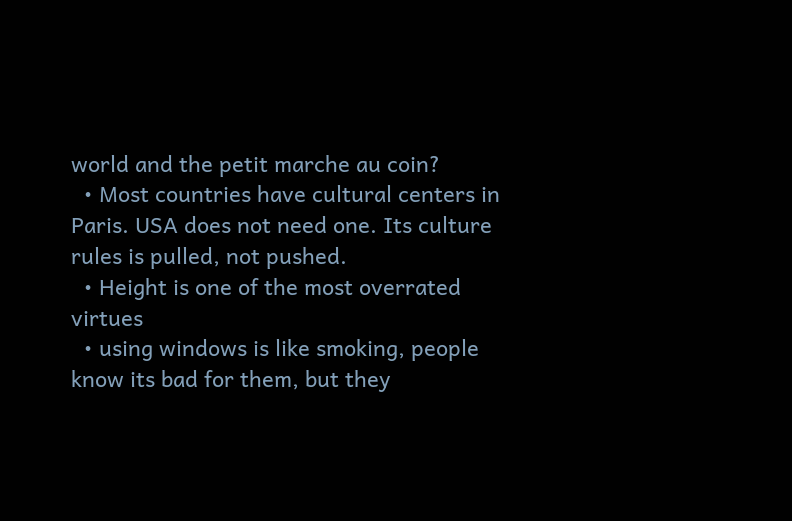world and the petit marche au coin?
  • Most countries have cultural centers in Paris. USA does not need one. Its culture rules is pulled, not pushed.
  • Height is one of the most overrated virtues
  • using windows is like smoking, people know its bad for them, but they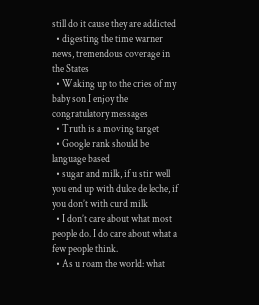still do it cause they are addicted
  • digesting the time warner news, tremendous coverage in the States
  • Waking up to the cries of my baby son I enjoy the congratulatory messages
  • Truth is a moving target
  • Google rank should be language based
  • sugar and milk, if u stir well you end up with dulce de leche, if you don’t with curd milk
  • I don’t care about what most people do. I do care about what a few people think.
  • As u roam the world: what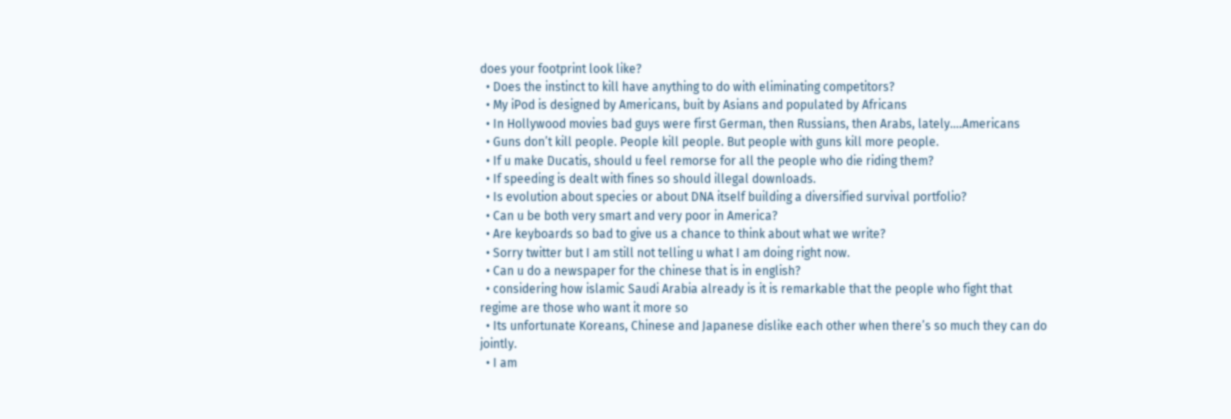does your footprint look like?
  • Does the instinct to kill have anything to do with eliminating competitors?
  • My iPod is designed by Americans, buit by Asians and populated by Africans
  • In Hollywood movies bad guys were first German, then Russians, then Arabs, lately….Americans
  • Guns don’t kill people. People kill people. But people with guns kill more people.
  • If u make Ducatis, should u feel remorse for all the people who die riding them?
  • If speeding is dealt with fines so should illegal downloads.
  • Is evolution about species or about DNA itself building a diversified survival portfolio?
  • Can u be both very smart and very poor in America?
  • Are keyboards so bad to give us a chance to think about what we write?
  • Sorry twitter but I am still not telling u what I am doing right now.
  • Can u do a newspaper for the chinese that is in english?
  • considering how islamic Saudi Arabia already is it is remarkable that the people who fight that regime are those who want it more so
  • Its unfortunate Koreans, Chinese and Japanese dislike each other when there’s so much they can do jointly.
  • I am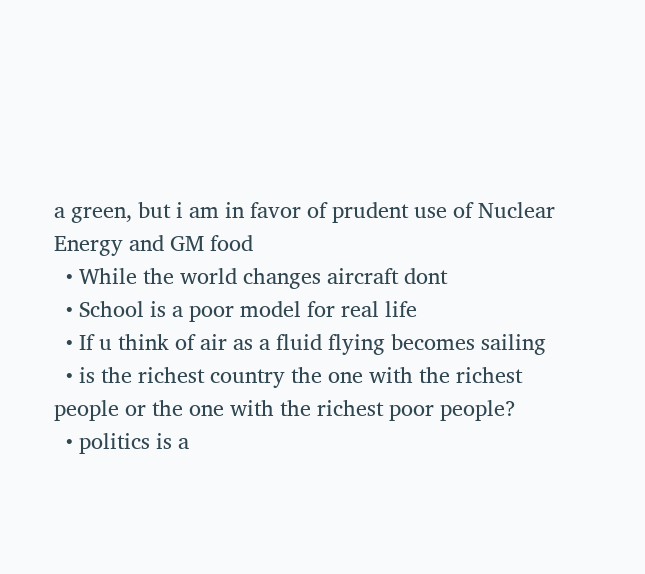a green, but i am in favor of prudent use of Nuclear Energy and GM food
  • While the world changes aircraft dont
  • School is a poor model for real life
  • If u think of air as a fluid flying becomes sailing
  • is the richest country the one with the richest people or the one with the richest poor people?
  • politics is a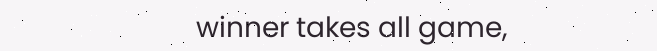winner takes all game,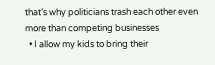that’s why politicians trash each other even more than competing businesses
  • I allow my kids to bring their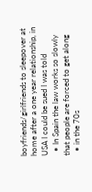boyfriends/girlfriends to sleepover at home after a one year relationship, in USA I could be sued I was told
  • In Spain the law works so slowly that people are forced to get along
  • in the 70s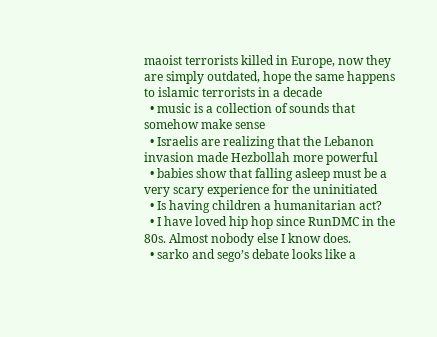maoist terrorists killed in Europe, now they are simply outdated, hope the same happens to islamic terrorists in a decade
  • music is a collection of sounds that somehow make sense
  • Israelis are realizing that the Lebanon invasion made Hezbollah more powerful
  • babies show that falling asleep must be a very scary experience for the uninitiated
  • Is having children a humanitarian act?
  • I have loved hip hop since RunDMC in the 80s. Almost nobody else I know does.
  • sarko and sego’s debate looks like a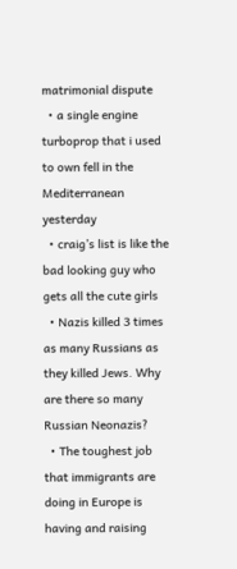matrimonial dispute
  • a single engine turboprop that i used to own fell in the Mediterranean yesterday
  • craig’s list is like the bad looking guy who gets all the cute girls
  • Nazis killed 3 times as many Russians as they killed Jews. Why are there so many Russian Neonazis?
  • The toughest job that immigrants are doing in Europe is having and raising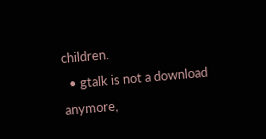children.
  • gtalk is not a download anymore,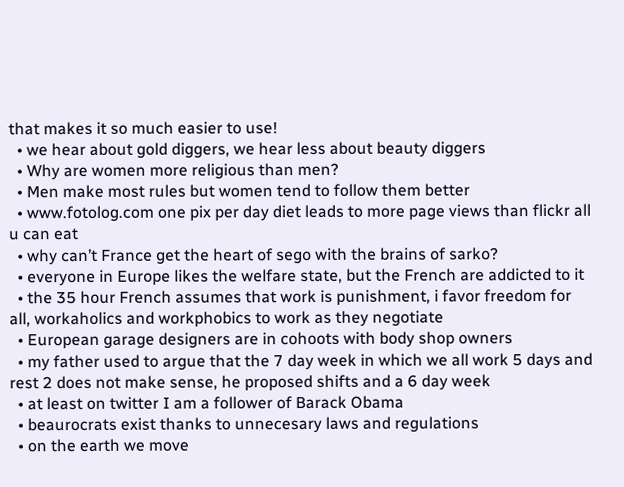that makes it so much easier to use!
  • we hear about gold diggers, we hear less about beauty diggers
  • Why are women more religious than men?
  • Men make most rules but women tend to follow them better
  • www.fotolog.com one pix per day diet leads to more page views than flickr all u can eat
  • why can’t France get the heart of sego with the brains of sarko?
  • everyone in Europe likes the welfare state, but the French are addicted to it
  • the 35 hour French assumes that work is punishment, i favor freedom for all, workaholics and workphobics to work as they negotiate
  • European garage designers are in cohoots with body shop owners
  • my father used to argue that the 7 day week in which we all work 5 days and rest 2 does not make sense, he proposed shifts and a 6 day week
  • at least on twitter I am a follower of Barack Obama
  • beaurocrats exist thanks to unnecesary laws and regulations
  • on the earth we move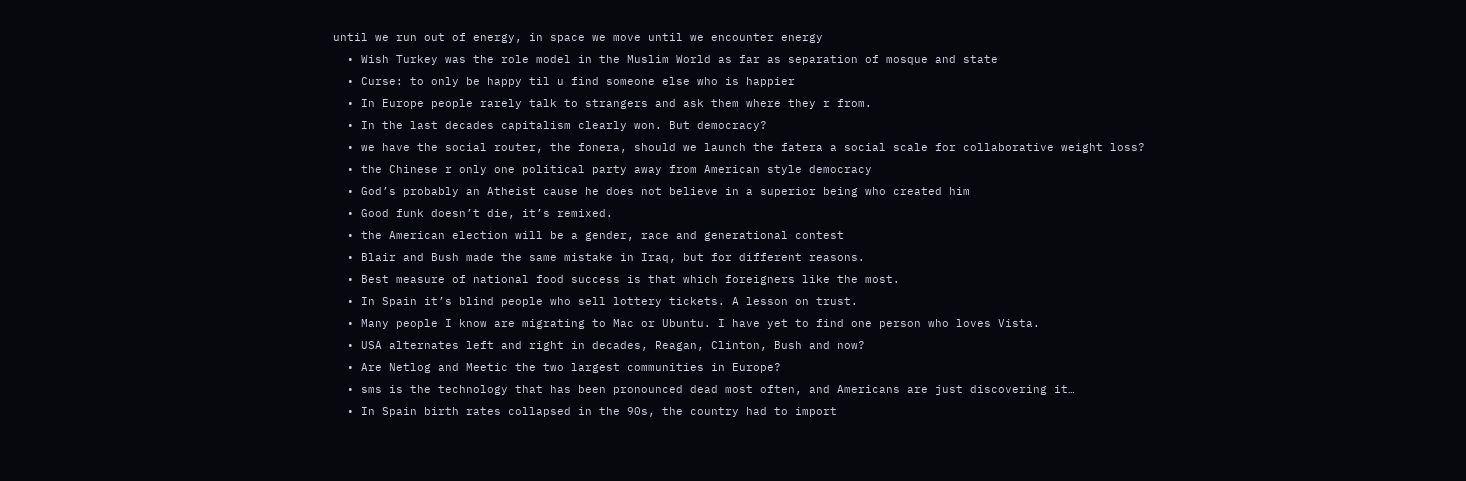until we run out of energy, in space we move until we encounter energy
  • Wish Turkey was the role model in the Muslim World as far as separation of mosque and state
  • Curse: to only be happy til u find someone else who is happier
  • In Europe people rarely talk to strangers and ask them where they r from.
  • In the last decades capitalism clearly won. But democracy?
  • we have the social router, the fonera, should we launch the fatera a social scale for collaborative weight loss?
  • the Chinese r only one political party away from American style democracy
  • God’s probably an Atheist cause he does not believe in a superior being who created him
  • Good funk doesn’t die, it’s remixed.
  • the American election will be a gender, race and generational contest
  • Blair and Bush made the same mistake in Iraq, but for different reasons.
  • Best measure of national food success is that which foreigners like the most.
  • In Spain it’s blind people who sell lottery tickets. A lesson on trust.
  • Many people I know are migrating to Mac or Ubuntu. I have yet to find one person who loves Vista.
  • USA alternates left and right in decades, Reagan, Clinton, Bush and now?
  • Are Netlog and Meetic the two largest communities in Europe?
  • sms is the technology that has been pronounced dead most often, and Americans are just discovering it…
  • In Spain birth rates collapsed in the 90s, the country had to import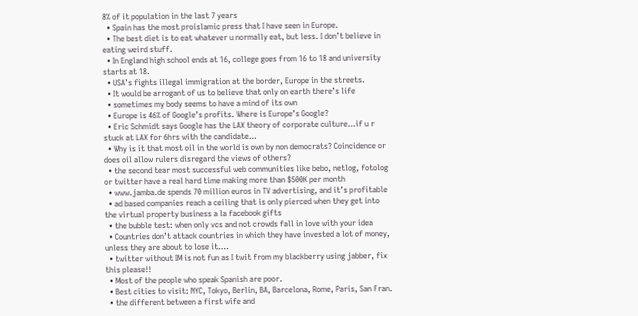8% of it population in the last 7 years
  • Spain has the most proislamic press that I have seen in Europe.
  • The best diet is to eat whatever u normally eat, but less. I don’t believe in eating weird stuff.
  • In England high school ends at 16, college goes from 16 to 18 and university starts at 18.
  • USA’s fights illegal immigration at the border, Europe in the streets.
  • It would be arrogant of us to believe that only on earth there’s life
  • sometimes my body seems to have a mind of its own
  • Europe is 46% of Google’s profits. Where is Europe’s Google?
  • Eric Schmidt says Google has the LAX theory of corporate culture…if u r stuck at LAX for 6hrs with the candidate…
  • Why is it that most oil in the world is own by non democrats? Coincidence or does oil allow rulers disregard the views of others?
  • the second tear most successful web communities like bebo, netlog, fotolog or twitter have a real hard time making more than $500K per month
  • www.jamba.de spends 70 million euros in TV advertising, and it’s profitable
  • ad based companies reach a ceiling that is only pierced when they get into the virtual property business a la facebook gifts
  • the bubble test: when only vcs and not crowds fall in love with your idea
  • Countries don’t attack countries in which they have invested a lot of money, unless they are about to lose it….
  • twitter without IM is not fun as I twit from my blackberry using jabber, fix this please!!
  • Most of the people who speak Spanish are poor.
  • Best cities to visit: NYC, Tokyo, Berlin, BA, Barcelona, Rome, Paris, San Fran.
  • the different between a first wife and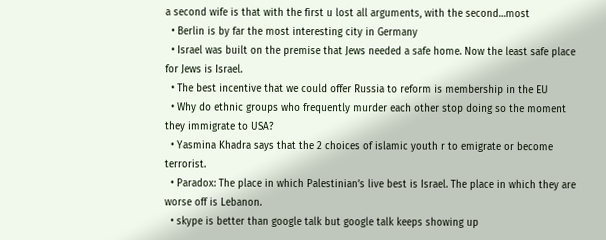a second wife is that with the first u lost all arguments, with the second…most
  • Berlin is by far the most interesting city in Germany
  • Israel was built on the premise that Jews needed a safe home. Now the least safe place for Jews is Israel.
  • The best incentive that we could offer Russia to reform is membership in the EU
  • Why do ethnic groups who frequently murder each other stop doing so the moment they immigrate to USA?
  • Yasmina Khadra says that the 2 choices of islamic youth r to emigrate or become terrorist.
  • Paradox: The place in which Palestinian’s live best is Israel. The place in which they are worse off is Lebanon.
  • skype is better than google talk but google talk keeps showing up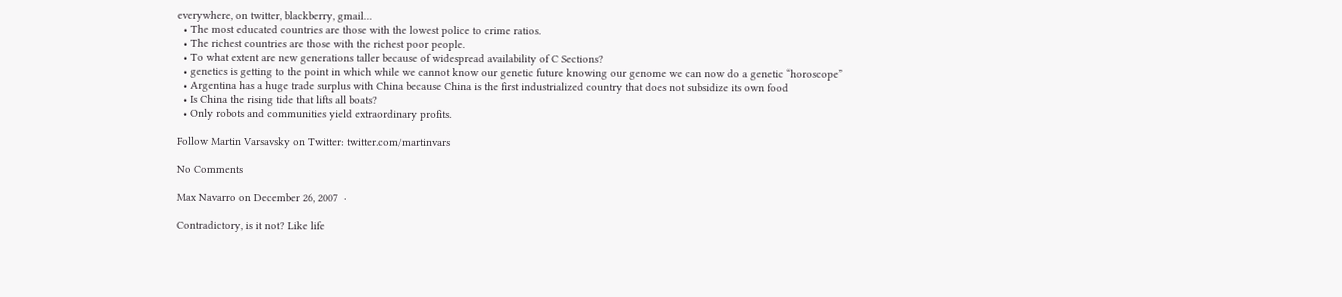everywhere, on twitter, blackberry, gmail…
  • The most educated countries are those with the lowest police to crime ratios.
  • The richest countries are those with the richest poor people.
  • To what extent are new generations taller because of widespread availability of C Sections?
  • genetics is getting to the point in which while we cannot know our genetic future knowing our genome we can now do a genetic “horoscope”
  • Argentina has a huge trade surplus with China because China is the first industrialized country that does not subsidize its own food
  • Is China the rising tide that lifts all boats?
  • Only robots and communities yield extraordinary profits.

Follow Martin Varsavsky on Twitter: twitter.com/martinvars

No Comments

Max Navarro on December 26, 2007  ·

Contradictory, is it not? Like life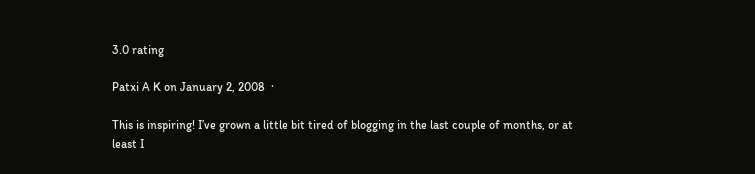3.0 rating

Patxi A K on January 2, 2008  ·

This is inspiring! I’ve grown a little bit tired of blogging in the last couple of months, or at least I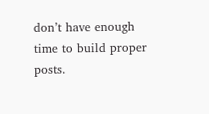don’t have enough time to build proper posts.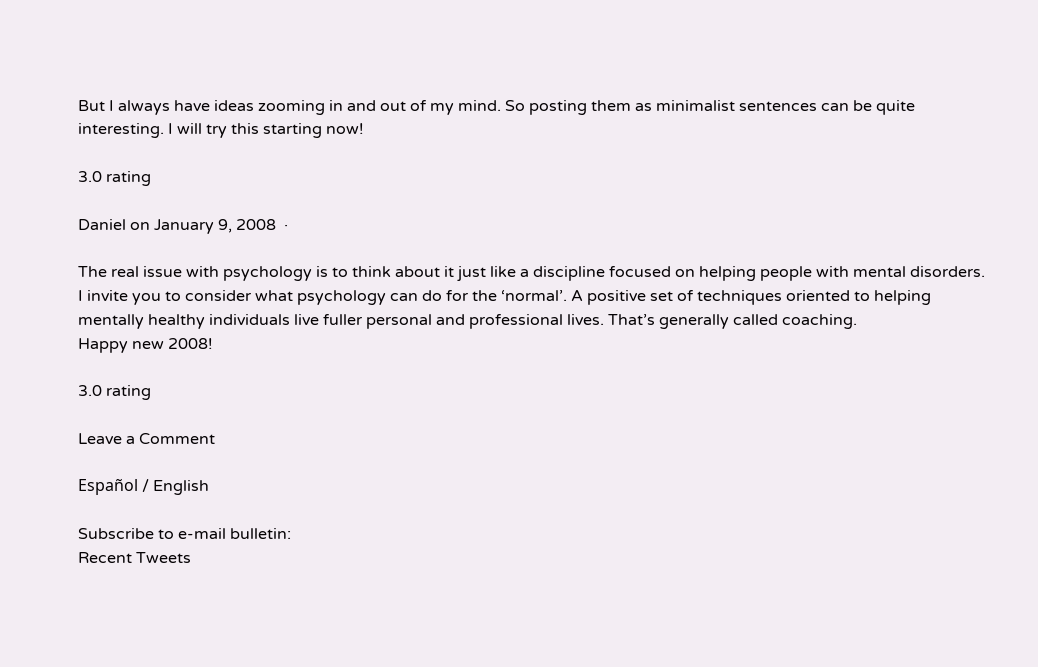But I always have ideas zooming in and out of my mind. So posting them as minimalist sentences can be quite interesting. I will try this starting now!

3.0 rating

Daniel on January 9, 2008  ·

The real issue with psychology is to think about it just like a discipline focused on helping people with mental disorders. I invite you to consider what psychology can do for the ‘normal’. A positive set of techniques oriented to helping mentally healthy individuals live fuller personal and professional lives. That’s generally called coaching.
Happy new 2008!

3.0 rating

Leave a Comment

Español / English

Subscribe to e-mail bulletin:
Recent Tweets